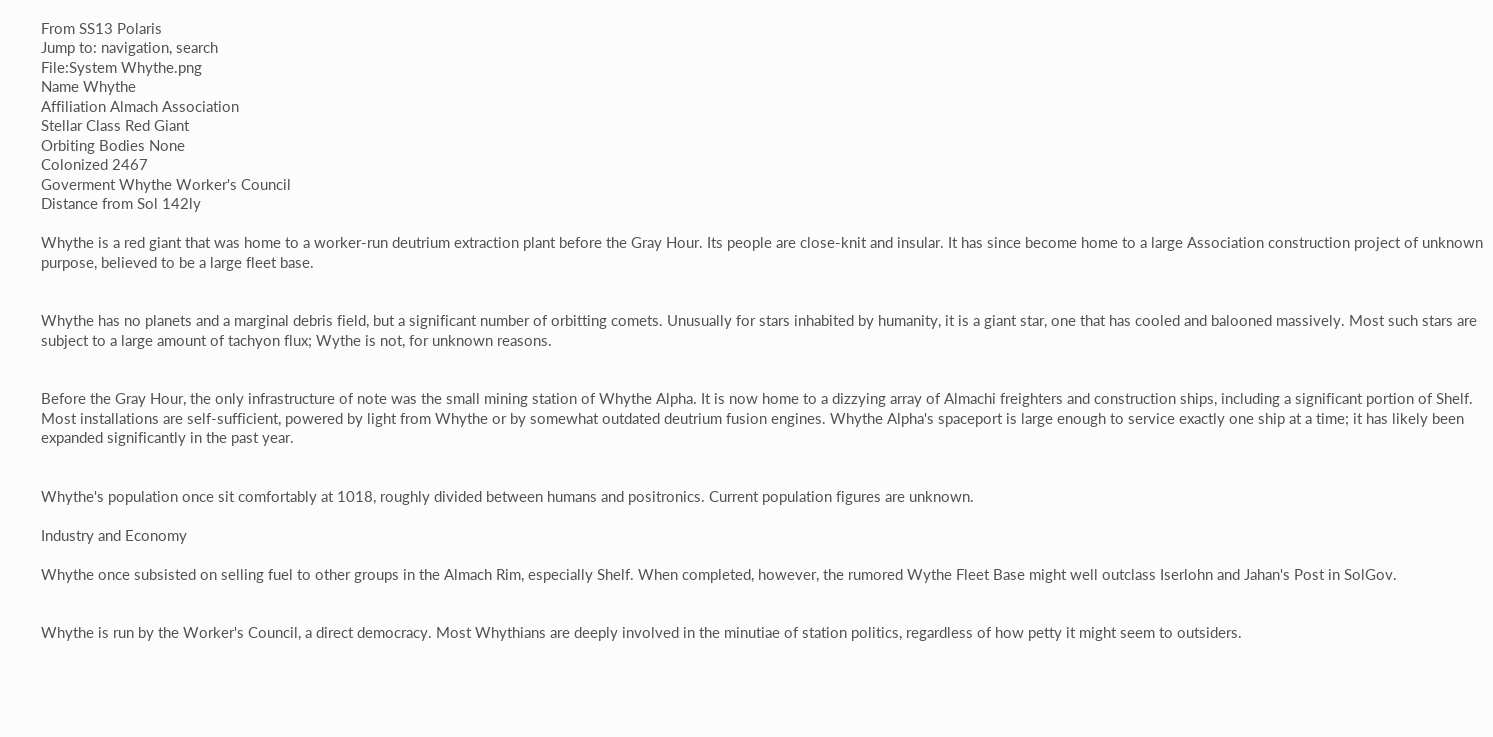From SS13 Polaris
Jump to: navigation, search
File:System Whythe.png
Name Whythe
Affiliation Almach Association
Stellar Class Red Giant
Orbiting Bodies None
Colonized 2467
Goverment Whythe Worker's Council
Distance from Sol 142ly

Whythe is a red giant that was home to a worker-run deutrium extraction plant before the Gray Hour. Its people are close-knit and insular. It has since become home to a large Association construction project of unknown purpose, believed to be a large fleet base.


Whythe has no planets and a marginal debris field, but a significant number of orbitting comets. Unusually for stars inhabited by humanity, it is a giant star, one that has cooled and balooned massively. Most such stars are subject to a large amount of tachyon flux; Wythe is not, for unknown reasons.


Before the Gray Hour, the only infrastructure of note was the small mining station of Whythe Alpha. It is now home to a dizzying array of Almachi freighters and construction ships, including a significant portion of Shelf. Most installations are self-sufficient, powered by light from Whythe or by somewhat outdated deutrium fusion engines. Whythe Alpha's spaceport is large enough to service exactly one ship at a time; it has likely been expanded significantly in the past year.


Whythe's population once sit comfortably at 1018, roughly divided between humans and positronics. Current population figures are unknown.

Industry and Economy

Whythe once subsisted on selling fuel to other groups in the Almach Rim, especially Shelf. When completed, however, the rumored Wythe Fleet Base might well outclass Iserlohn and Jahan's Post in SolGov.


Whythe is run by the Worker's Council, a direct democracy. Most Whythians are deeply involved in the minutiae of station politics, regardless of how petty it might seem to outsiders.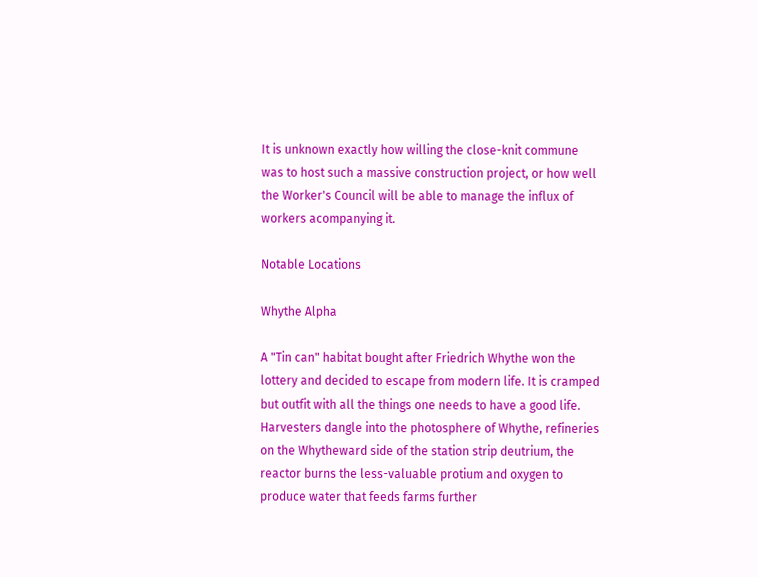It is unknown exactly how willing the close-knit commune was to host such a massive construction project, or how well the Worker's Council will be able to manage the influx of workers acompanying it.

Notable Locations

Whythe Alpha

A "Tin can" habitat bought after Friedrich Whythe won the lottery and decided to escape from modern life. It is cramped but outfit with all the things one needs to have a good life. Harvesters dangle into the photosphere of Whythe, refineries on the Whytheward side of the station strip deutrium, the reactor burns the less-valuable protium and oxygen to produce water that feeds farms further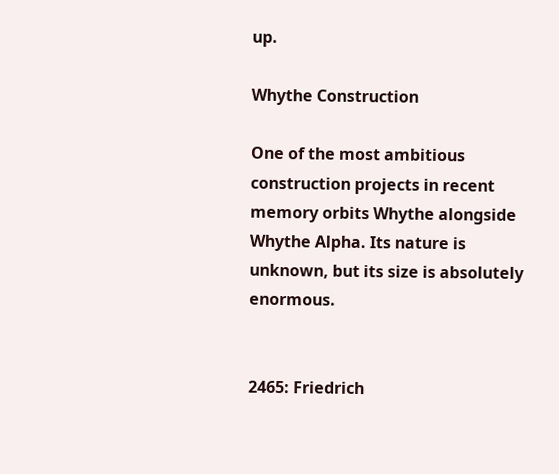up.

Whythe Construction

One of the most ambitious construction projects in recent memory orbits Whythe alongside Whythe Alpha. Its nature is unknown, but its size is absolutely enormous.


2465: Friedrich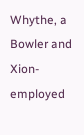Whythe, a Bowler and Xion-employed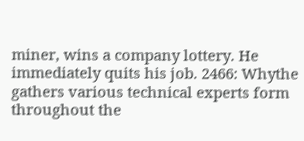miner, wins a company lottery. He immediately quits his job. 2466: Whythe gathers various technical experts form throughout the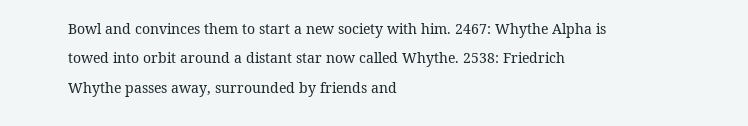Bowl and convinces them to start a new society with him. 2467: Whythe Alpha is towed into orbit around a distant star now called Whythe. 2538: Friedrich Whythe passes away, surrounded by friends and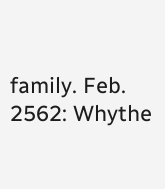family. Feb. 2562: Whythe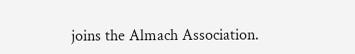joins the Almach Association.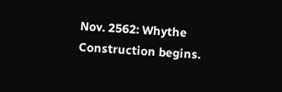Nov. 2562: Whythe Construction begins.